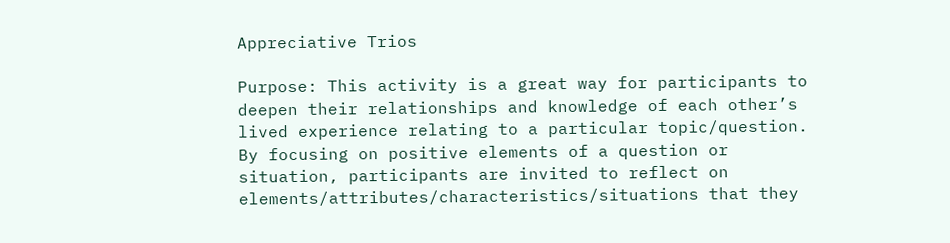Appreciative Trios

Purpose: This activity is a great way for participants to deepen their relationships and knowledge of each other’s lived experience relating to a particular topic/question. By focusing on positive elements of a question or situation, participants are invited to reflect on elements/attributes/characteristics/situations that they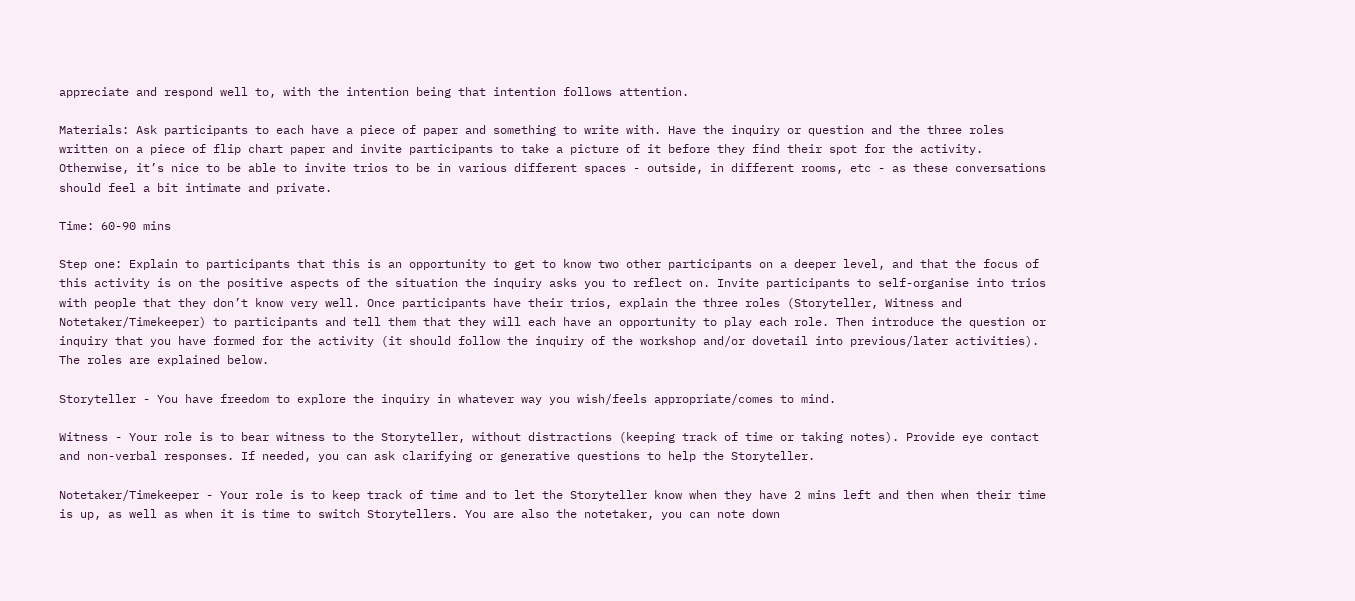appreciate and respond well to, with the intention being that intention follows attention.

Materials: Ask participants to each have a piece of paper and something to write with. Have the inquiry or question and the three roles written on a piece of flip chart paper and invite participants to take a picture of it before they find their spot for the activity. Otherwise, it’s nice to be able to invite trios to be in various different spaces - outside, in different rooms, etc - as these conversations should feel a bit intimate and private.

Time: 60-90 mins

Step one: Explain to participants that this is an opportunity to get to know two other participants on a deeper level, and that the focus of this activity is on the positive aspects of the situation the inquiry asks you to reflect on. Invite participants to self-organise into trios with people that they don’t know very well. Once participants have their trios, explain the three roles (Storyteller, Witness and Notetaker/Timekeeper) to participants and tell them that they will each have an opportunity to play each role. Then introduce the question or inquiry that you have formed for the activity (it should follow the inquiry of the workshop and/or dovetail into previous/later activities). The roles are explained below.

Storyteller - You have freedom to explore the inquiry in whatever way you wish/feels appropriate/comes to mind.

Witness - Your role is to bear witness to the Storyteller, without distractions (keeping track of time or taking notes). Provide eye contact and non-verbal responses. If needed, you can ask clarifying or generative questions to help the Storyteller.

Notetaker/Timekeeper - Your role is to keep track of time and to let the Storyteller know when they have 2 mins left and then when their time is up, as well as when it is time to switch Storytellers. You are also the notetaker, you can note down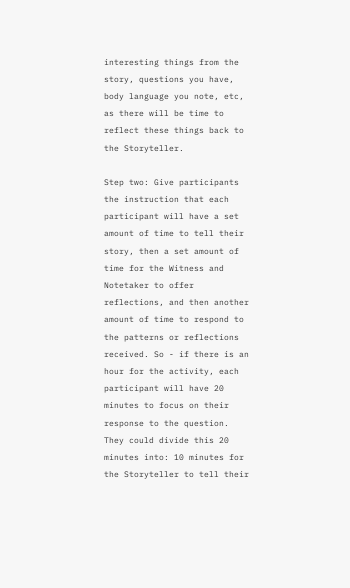interesting things from the story, questions you have, body language you note, etc, as there will be time to reflect these things back to the Storyteller.

Step two: Give participants the instruction that each participant will have a set amount of time to tell their story, then a set amount of time for the Witness and Notetaker to offer reflections, and then another amount of time to respond to the patterns or reflections received. So - if there is an hour for the activity, each participant will have 20 minutes to focus on their response to the question. They could divide this 20 minutes into: 10 minutes for the Storyteller to tell their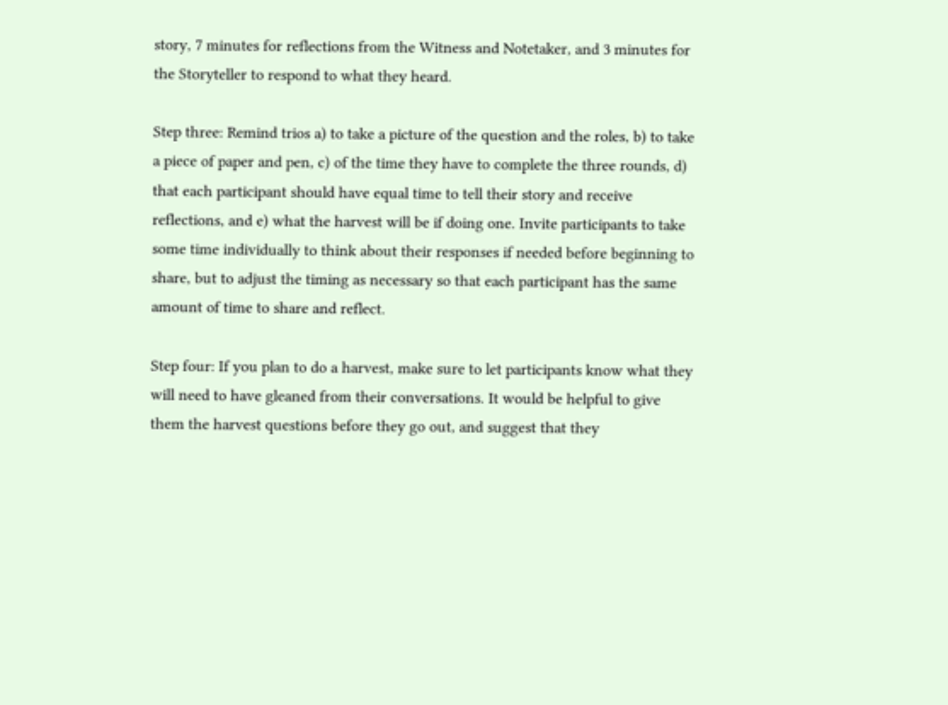story, 7 minutes for reflections from the Witness and Notetaker, and 3 minutes for the Storyteller to respond to what they heard.

Step three: Remind trios a) to take a picture of the question and the roles, b) to take a piece of paper and pen, c) of the time they have to complete the three rounds, d) that each participant should have equal time to tell their story and receive reflections, and e) what the harvest will be if doing one. Invite participants to take some time individually to think about their responses if needed before beginning to share, but to adjust the timing as necessary so that each participant has the same amount of time to share and reflect.

Step four: If you plan to do a harvest, make sure to let participants know what they will need to have gleaned from their conversations. It would be helpful to give them the harvest questions before they go out, and suggest that they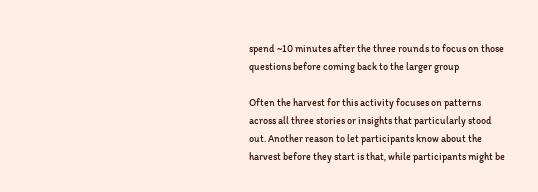spend ~10 minutes after the three rounds to focus on those questions before coming back to the larger group

Often the harvest for this activity focuses on patterns across all three stories or insights that particularly stood out. Another reason to let participants know about the harvest before they start is that, while participants might be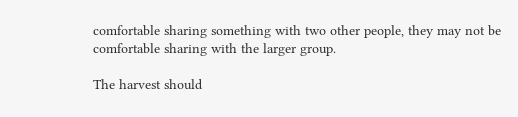comfortable sharing something with two other people, they may not be comfortable sharing with the larger group.

The harvest should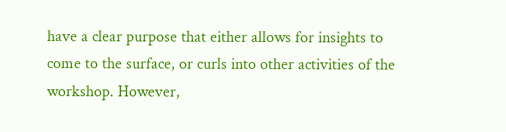have a clear purpose that either allows for insights to come to the surface, or curls into other activities of the workshop. However,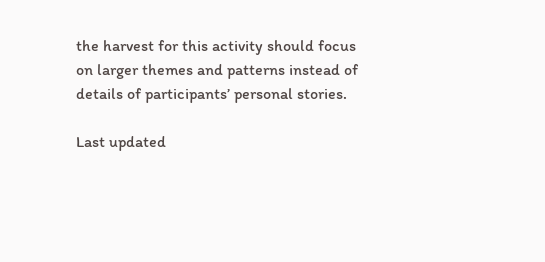the harvest for this activity should focus on larger themes and patterns instead of details of participants’ personal stories.

Last updated